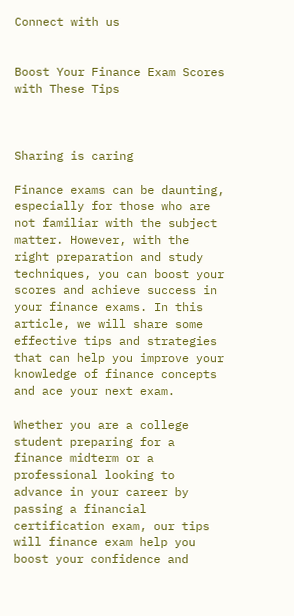Connect with us


Boost Your Finance Exam Scores with These Tips



Sharing is caring

Finance exams can be daunting, especially for those who are not familiar with the subject matter. However, with the right preparation and study techniques, you can boost your scores and achieve success in your finance exams. In this article, we will share some effective tips and strategies that can help you improve your knowledge of finance concepts and ace your next exam.

Whether you are a college student preparing for a finance midterm or a professional looking to advance in your career by passing a financial certification exam, our tips will finance exam help you boost your confidence and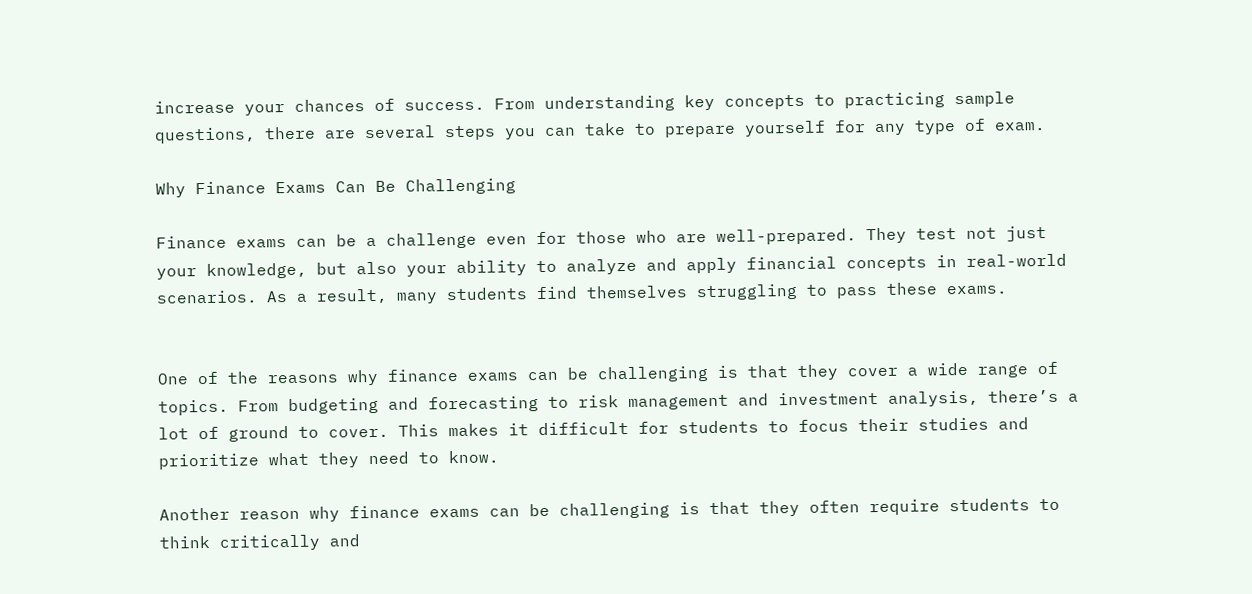increase your chances of success. From understanding key concepts to practicing sample questions, there are several steps you can take to prepare yourself for any type of exam.

Why Finance Exams Can Be Challenging

Finance exams can be a challenge even for those who are well-prepared. They test not just your knowledge, but also your ability to analyze and apply financial concepts in real-world scenarios. As a result, many students find themselves struggling to pass these exams.


One of the reasons why finance exams can be challenging is that they cover a wide range of topics. From budgeting and forecasting to risk management and investment analysis, there’s a lot of ground to cover. This makes it difficult for students to focus their studies and prioritize what they need to know.

Another reason why finance exams can be challenging is that they often require students to think critically and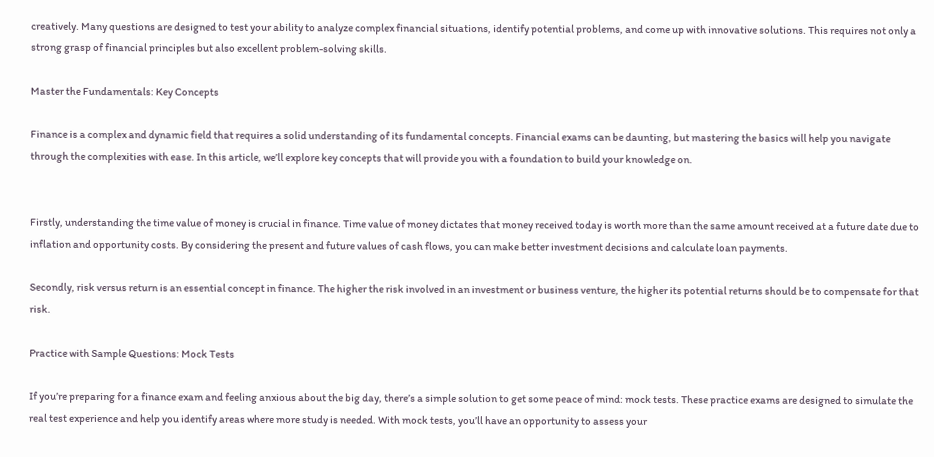creatively. Many questions are designed to test your ability to analyze complex financial situations, identify potential problems, and come up with innovative solutions. This requires not only a strong grasp of financial principles but also excellent problem-solving skills.

Master the Fundamentals: Key Concepts

Finance is a complex and dynamic field that requires a solid understanding of its fundamental concepts. Financial exams can be daunting, but mastering the basics will help you navigate through the complexities with ease. In this article, we’ll explore key concepts that will provide you with a foundation to build your knowledge on.


Firstly, understanding the time value of money is crucial in finance. Time value of money dictates that money received today is worth more than the same amount received at a future date due to inflation and opportunity costs. By considering the present and future values of cash flows, you can make better investment decisions and calculate loan payments.

Secondly, risk versus return is an essential concept in finance. The higher the risk involved in an investment or business venture, the higher its potential returns should be to compensate for that risk.

Practice with Sample Questions: Mock Tests

If you’re preparing for a finance exam and feeling anxious about the big day, there’s a simple solution to get some peace of mind: mock tests. These practice exams are designed to simulate the real test experience and help you identify areas where more study is needed. With mock tests, you’ll have an opportunity to assess your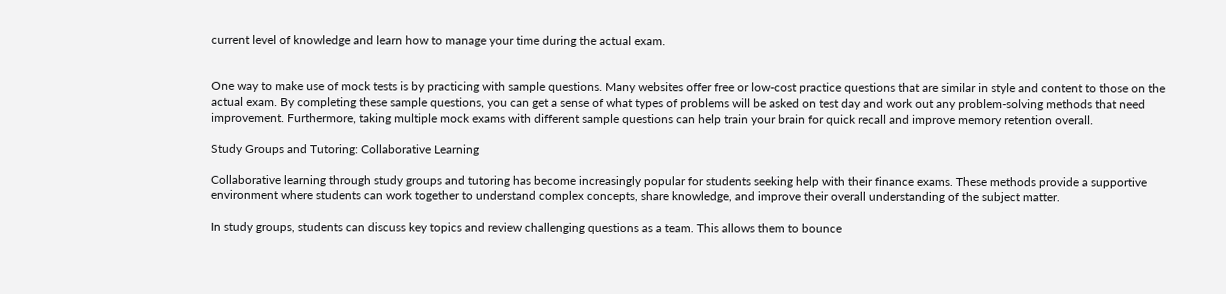current level of knowledge and learn how to manage your time during the actual exam.


One way to make use of mock tests is by practicing with sample questions. Many websites offer free or low-cost practice questions that are similar in style and content to those on the actual exam. By completing these sample questions, you can get a sense of what types of problems will be asked on test day and work out any problem-solving methods that need improvement. Furthermore, taking multiple mock exams with different sample questions can help train your brain for quick recall and improve memory retention overall.

Study Groups and Tutoring: Collaborative Learning

Collaborative learning through study groups and tutoring has become increasingly popular for students seeking help with their finance exams. These methods provide a supportive environment where students can work together to understand complex concepts, share knowledge, and improve their overall understanding of the subject matter.

In study groups, students can discuss key topics and review challenging questions as a team. This allows them to bounce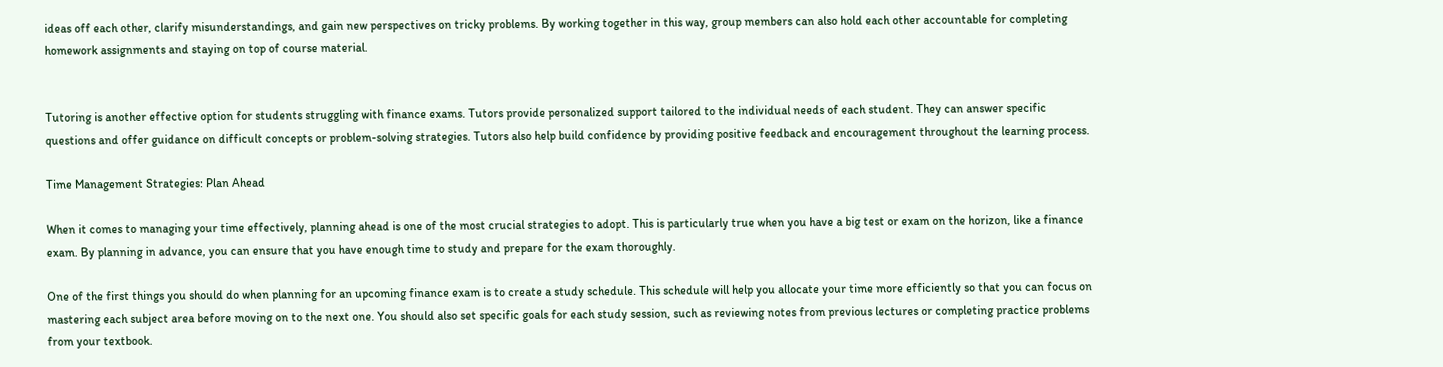ideas off each other, clarify misunderstandings, and gain new perspectives on tricky problems. By working together in this way, group members can also hold each other accountable for completing homework assignments and staying on top of course material.


Tutoring is another effective option for students struggling with finance exams. Tutors provide personalized support tailored to the individual needs of each student. They can answer specific questions and offer guidance on difficult concepts or problem-solving strategies. Tutors also help build confidence by providing positive feedback and encouragement throughout the learning process.

Time Management Strategies: Plan Ahead

When it comes to managing your time effectively, planning ahead is one of the most crucial strategies to adopt. This is particularly true when you have a big test or exam on the horizon, like a finance exam. By planning in advance, you can ensure that you have enough time to study and prepare for the exam thoroughly.

One of the first things you should do when planning for an upcoming finance exam is to create a study schedule. This schedule will help you allocate your time more efficiently so that you can focus on mastering each subject area before moving on to the next one. You should also set specific goals for each study session, such as reviewing notes from previous lectures or completing practice problems from your textbook.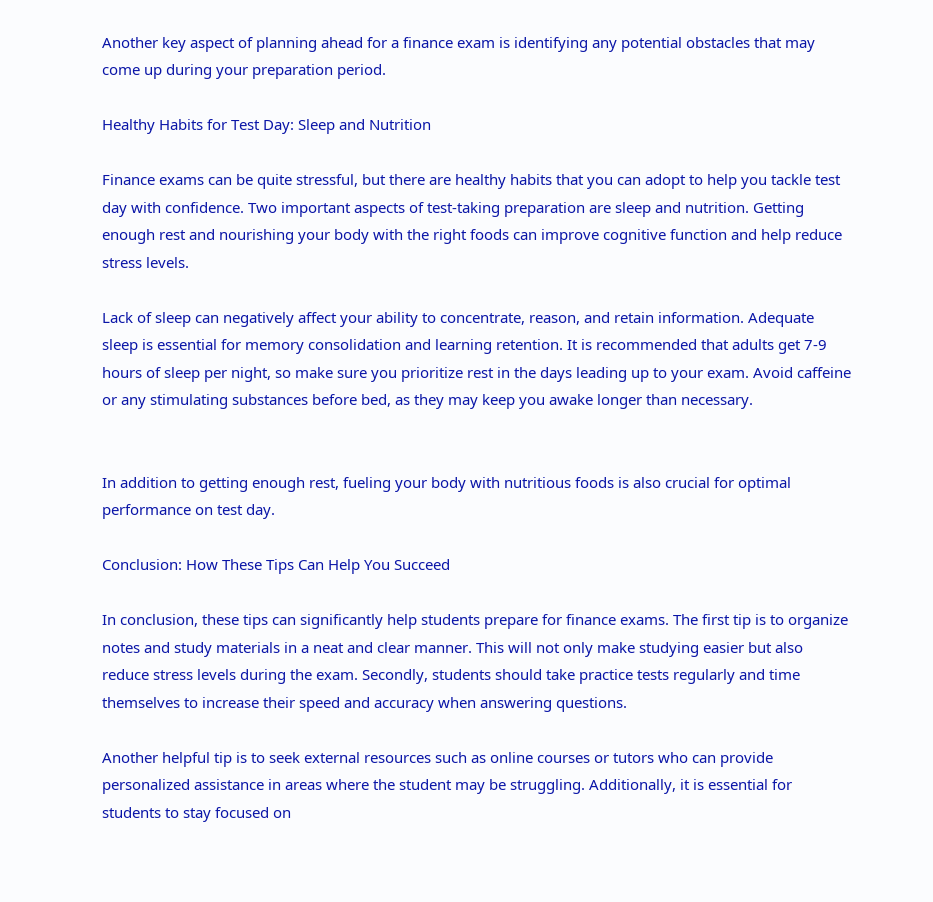Another key aspect of planning ahead for a finance exam is identifying any potential obstacles that may come up during your preparation period.

Healthy Habits for Test Day: Sleep and Nutrition

Finance exams can be quite stressful, but there are healthy habits that you can adopt to help you tackle test day with confidence. Two important aspects of test-taking preparation are sleep and nutrition. Getting enough rest and nourishing your body with the right foods can improve cognitive function and help reduce stress levels.

Lack of sleep can negatively affect your ability to concentrate, reason, and retain information. Adequate sleep is essential for memory consolidation and learning retention. It is recommended that adults get 7-9 hours of sleep per night, so make sure you prioritize rest in the days leading up to your exam. Avoid caffeine or any stimulating substances before bed, as they may keep you awake longer than necessary.


In addition to getting enough rest, fueling your body with nutritious foods is also crucial for optimal performance on test day.

Conclusion: How These Tips Can Help You Succeed

In conclusion, these tips can significantly help students prepare for finance exams. The first tip is to organize notes and study materials in a neat and clear manner. This will not only make studying easier but also reduce stress levels during the exam. Secondly, students should take practice tests regularly and time themselves to increase their speed and accuracy when answering questions.

Another helpful tip is to seek external resources such as online courses or tutors who can provide personalized assistance in areas where the student may be struggling. Additionally, it is essential for students to stay focused on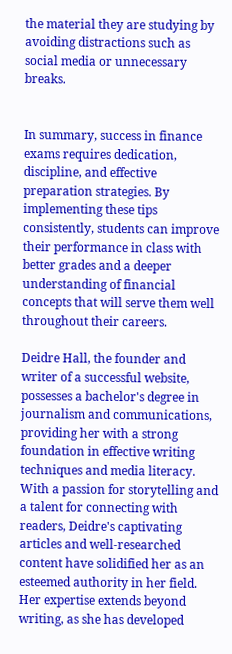the material they are studying by avoiding distractions such as social media or unnecessary breaks.


In summary, success in finance exams requires dedication, discipline, and effective preparation strategies. By implementing these tips consistently, students can improve their performance in class with better grades and a deeper understanding of financial concepts that will serve them well throughout their careers.

Deidre Hall, the founder and writer of a successful website, possesses a bachelor's degree in journalism and communications, providing her with a strong foundation in effective writing techniques and media literacy. With a passion for storytelling and a talent for connecting with readers, Deidre's captivating articles and well-researched content have solidified her as an esteemed authority in her field. Her expertise extends beyond writing, as she has developed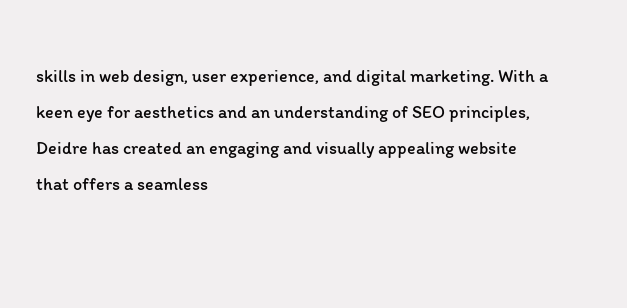skills in web design, user experience, and digital marketing. With a keen eye for aesthetics and an understanding of SEO principles, Deidre has created an engaging and visually appealing website that offers a seamless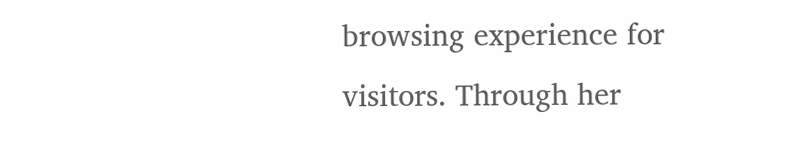browsing experience for visitors. Through her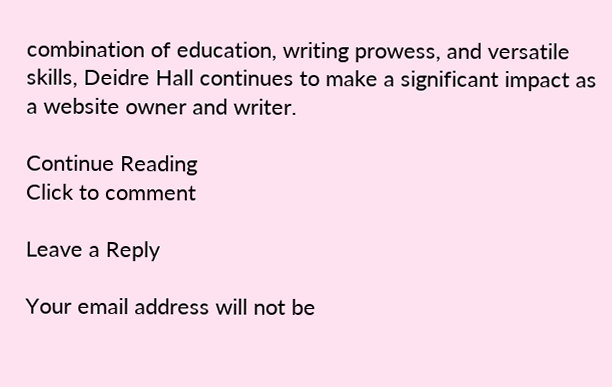combination of education, writing prowess, and versatile skills, Deidre Hall continues to make a significant impact as a website owner and writer.

Continue Reading
Click to comment

Leave a Reply

Your email address will not be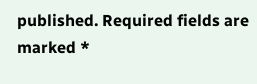published. Required fields are marked *